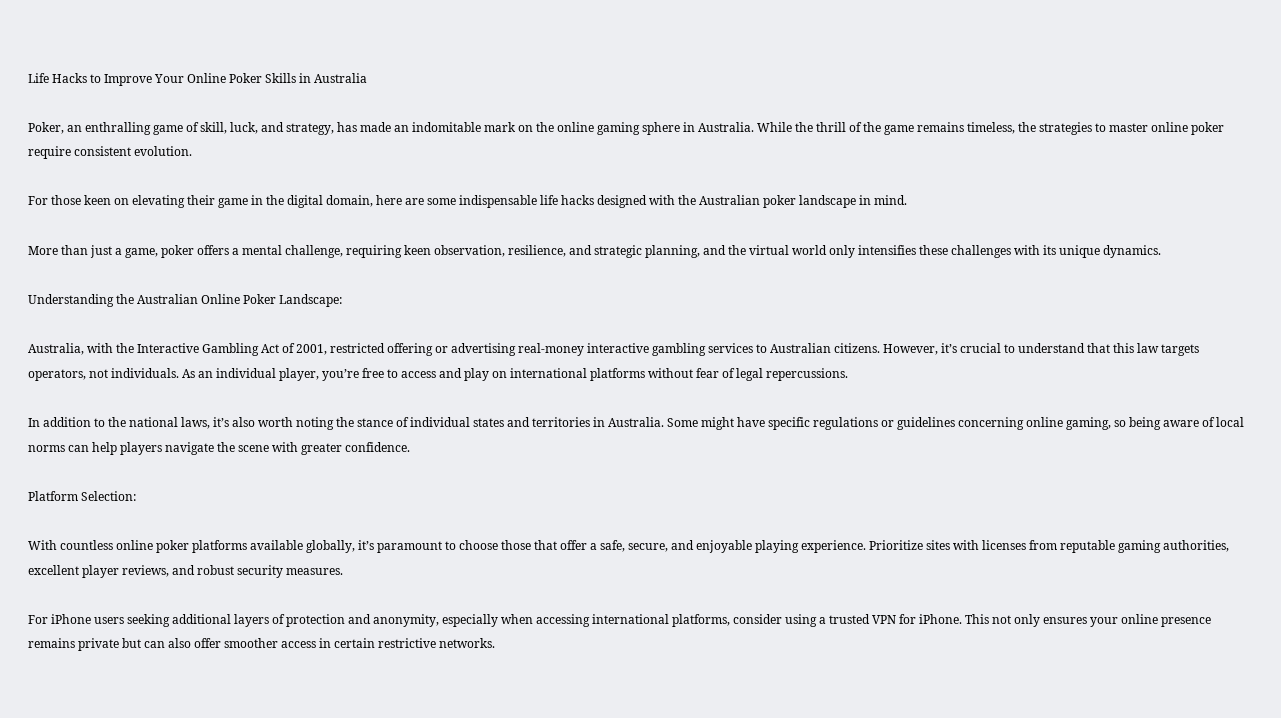Life Hacks to Improve Your Online Poker Skills in Australia

Poker, an enthralling game of skill, luck, and strategy, has made an indomitable mark on the online gaming sphere in Australia. While the thrill of the game remains timeless, the strategies to master online poker require consistent evolution.

For those keen on elevating their game in the digital domain, here are some indispensable life hacks designed with the Australian poker landscape in mind.

More than just a game, poker offers a mental challenge, requiring keen observation, resilience, and strategic planning, and the virtual world only intensifies these challenges with its unique dynamics.

Understanding the Australian Online Poker Landscape:

Australia, with the Interactive Gambling Act of 2001, restricted offering or advertising real-money interactive gambling services to Australian citizens. However, it’s crucial to understand that this law targets operators, not individuals. As an individual player, you’re free to access and play on international platforms without fear of legal repercussions.

In addition to the national laws, it’s also worth noting the stance of individual states and territories in Australia. Some might have specific regulations or guidelines concerning online gaming, so being aware of local norms can help players navigate the scene with greater confidence.

Platform Selection:

With countless online poker platforms available globally, it’s paramount to choose those that offer a safe, secure, and enjoyable playing experience. Prioritize sites with licenses from reputable gaming authorities, excellent player reviews, and robust security measures.

For iPhone users seeking additional layers of protection and anonymity, especially when accessing international platforms, consider using a trusted VPN for iPhone. This not only ensures your online presence remains private but can also offer smoother access in certain restrictive networks.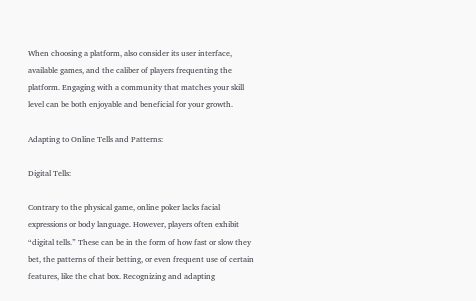When choosing a platform, also consider its user interface, available games, and the caliber of players frequenting the platform. Engaging with a community that matches your skill level can be both enjoyable and beneficial for your growth.

Adapting to Online Tells and Patterns:

Digital Tells:

Contrary to the physical game, online poker lacks facial expressions or body language. However, players often exhibit “digital tells.” These can be in the form of how fast or slow they bet, the patterns of their betting, or even frequent use of certain features, like the chat box. Recognizing and adapting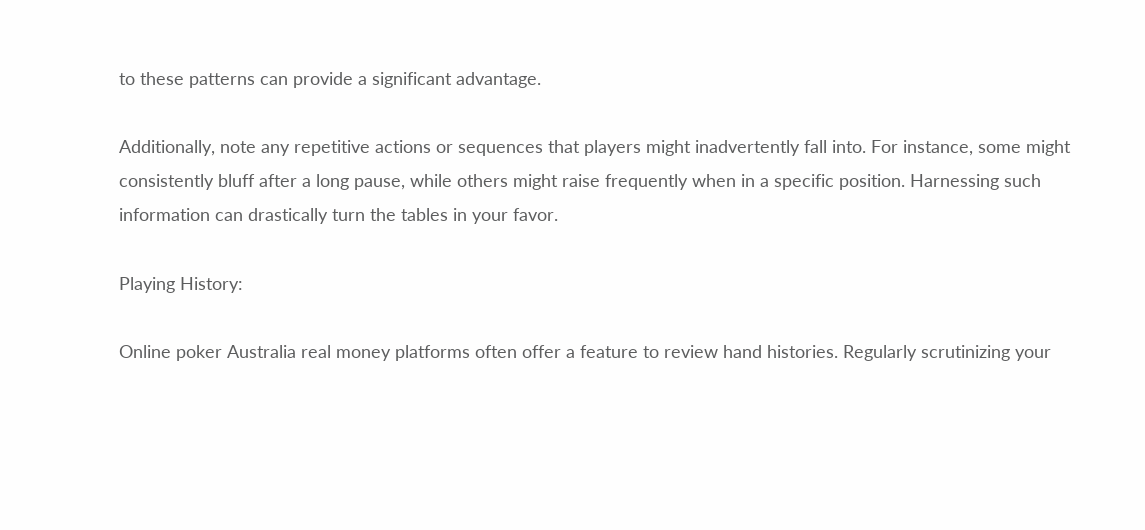to these patterns can provide a significant advantage.

Additionally, note any repetitive actions or sequences that players might inadvertently fall into. For instance, some might consistently bluff after a long pause, while others might raise frequently when in a specific position. Harnessing such information can drastically turn the tables in your favor.

Playing History:

Online poker Australia real money platforms often offer a feature to review hand histories. Regularly scrutinizing your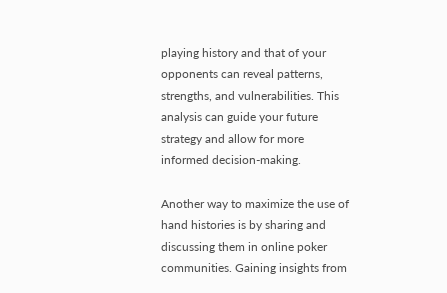playing history and that of your opponents can reveal patterns, strengths, and vulnerabilities. This analysis can guide your future strategy and allow for more informed decision-making.

Another way to maximize the use of hand histories is by sharing and discussing them in online poker communities. Gaining insights from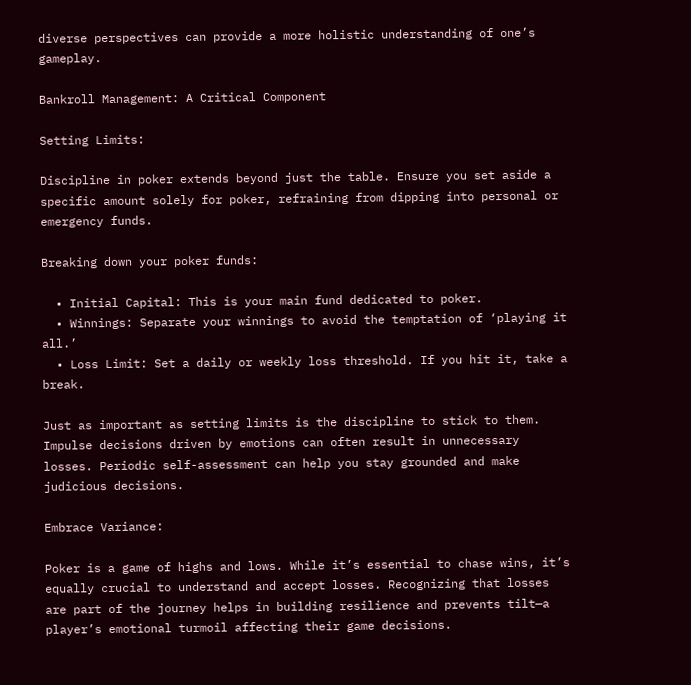diverse perspectives can provide a more holistic understanding of one’s gameplay.

Bankroll Management: A Critical Component

Setting Limits:

Discipline in poker extends beyond just the table. Ensure you set aside a specific amount solely for poker, refraining from dipping into personal or emergency funds.

Breaking down your poker funds:

  • Initial Capital: This is your main fund dedicated to poker.
  • Winnings: Separate your winnings to avoid the temptation of ‘playing it all.’
  • Loss Limit: Set a daily or weekly loss threshold. If you hit it, take a break.

Just as important as setting limits is the discipline to stick to them. Impulse decisions driven by emotions can often result in unnecessary losses. Periodic self-assessment can help you stay grounded and make judicious decisions.

Embrace Variance:

Poker is a game of highs and lows. While it’s essential to chase wins, it’s equally crucial to understand and accept losses. Recognizing that losses are part of the journey helps in building resilience and prevents tilt—a player’s emotional turmoil affecting their game decisions.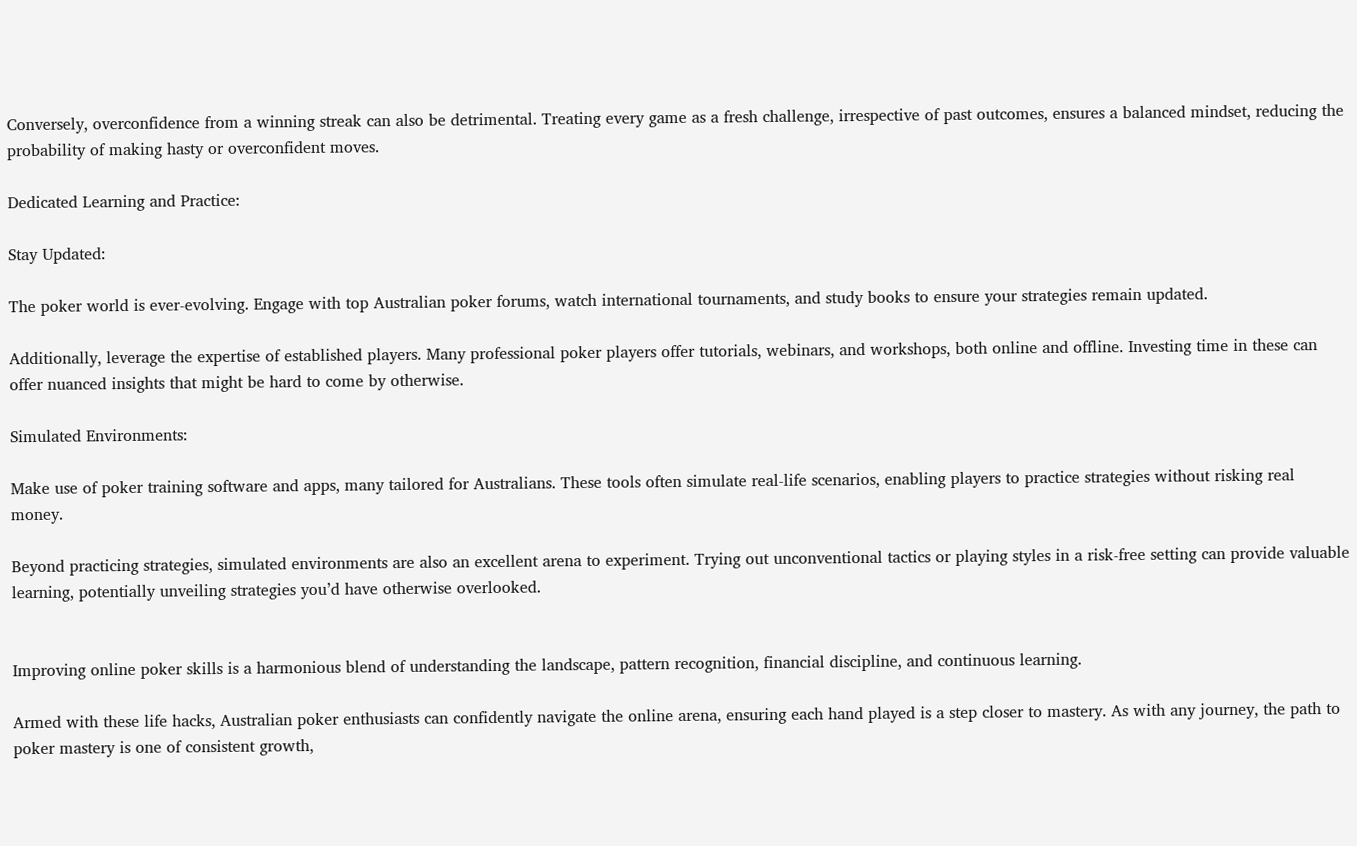Conversely, overconfidence from a winning streak can also be detrimental. Treating every game as a fresh challenge, irrespective of past outcomes, ensures a balanced mindset, reducing the probability of making hasty or overconfident moves.

Dedicated Learning and Practice:

Stay Updated:

The poker world is ever-evolving. Engage with top Australian poker forums, watch international tournaments, and study books to ensure your strategies remain updated.

Additionally, leverage the expertise of established players. Many professional poker players offer tutorials, webinars, and workshops, both online and offline. Investing time in these can offer nuanced insights that might be hard to come by otherwise.

Simulated Environments:

Make use of poker training software and apps, many tailored for Australians. These tools often simulate real-life scenarios, enabling players to practice strategies without risking real money.

Beyond practicing strategies, simulated environments are also an excellent arena to experiment. Trying out unconventional tactics or playing styles in a risk-free setting can provide valuable learning, potentially unveiling strategies you’d have otherwise overlooked.


Improving online poker skills is a harmonious blend of understanding the landscape, pattern recognition, financial discipline, and continuous learning.

Armed with these life hacks, Australian poker enthusiasts can confidently navigate the online arena, ensuring each hand played is a step closer to mastery. As with any journey, the path to poker mastery is one of consistent growth,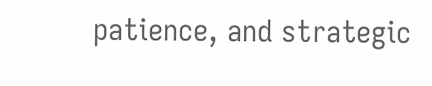patience, and strategic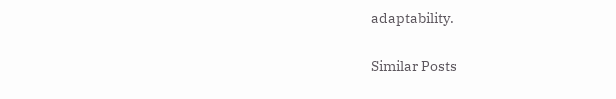adaptability.

Similar Posts